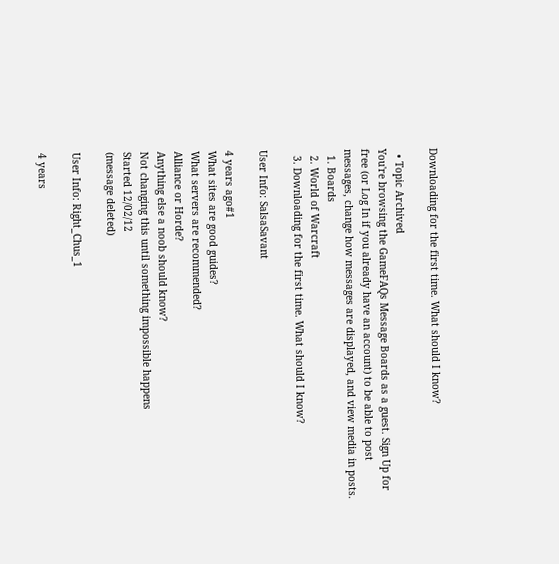Downloading for the first time. What should I know?

  • Topic Archived
You're browsing the GameFAQs Message Boards as a guest. Sign Up for free (or Log In if you already have an account) to be able to post messages, change how messages are displayed, and view media in posts.
  1. Boards
  2. World of Warcraft
  3. Downloading for the first time. What should I know?

User Info: SalsaSavant

4 years ago#1
What sites are good guides?
What servers are recommended?
Alliance or Horde?
Anything else a noob should know?
Not changing this until something impossible happens
Started 12/02/12
(message deleted)

User Info: Right_Chus_1

4 years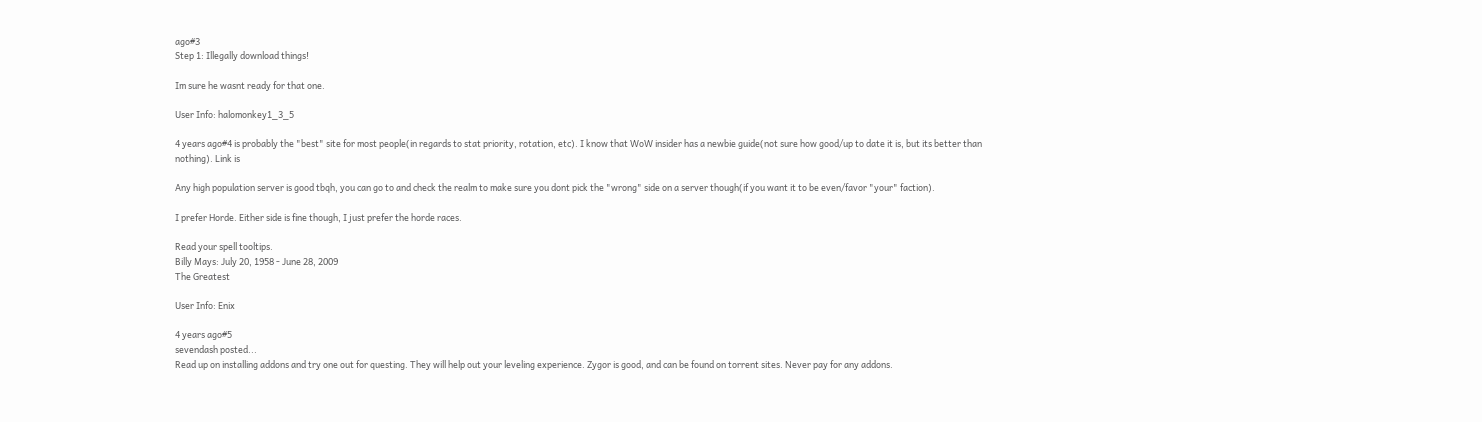ago#3
Step 1: Illegally download things!

Im sure he wasnt ready for that one.

User Info: halomonkey1_3_5

4 years ago#4 is probably the "best" site for most people(in regards to stat priority, rotation, etc). I know that WoW insider has a newbie guide(not sure how good/up to date it is, but its better than nothing). Link is

Any high population server is good tbqh, you can go to and check the realm to make sure you dont pick the "wrong" side on a server though(if you want it to be even/favor "your" faction).

I prefer Horde. Either side is fine though, I just prefer the horde races.

Read your spell tooltips.
Billy Mays: July 20, 1958 - June 28, 2009
The Greatest

User Info: Enix

4 years ago#5
sevendash posted...
Read up on installing addons and try one out for questing. They will help out your leveling experience. Zygor is good, and can be found on torrent sites. Never pay for any addons.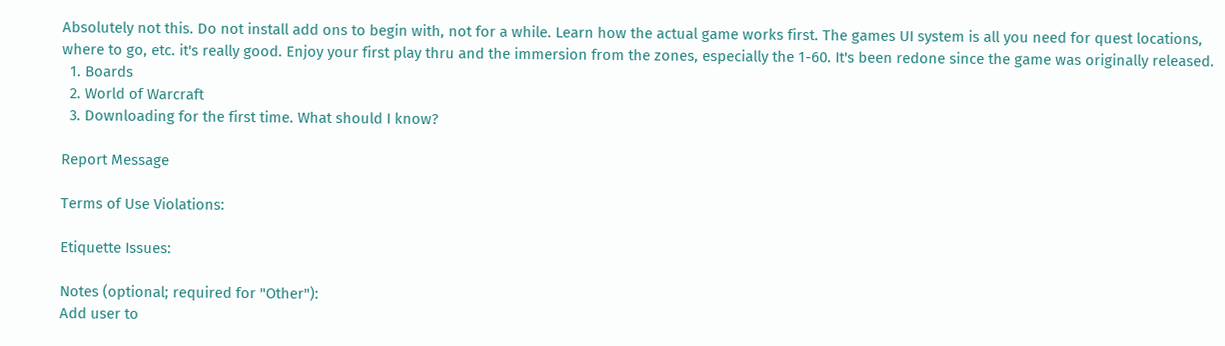Absolutely not this. Do not install add ons to begin with, not for a while. Learn how the actual game works first. The games UI system is all you need for quest locations, where to go, etc. it's really good. Enjoy your first play thru and the immersion from the zones, especially the 1-60. It's been redone since the game was originally released.
  1. Boards
  2. World of Warcraft
  3. Downloading for the first time. What should I know?

Report Message

Terms of Use Violations:

Etiquette Issues:

Notes (optional; required for "Other"):
Add user to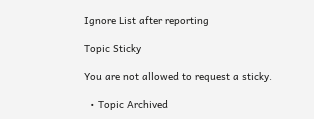Ignore List after reporting

Topic Sticky

You are not allowed to request a sticky.

  • Topic Archived